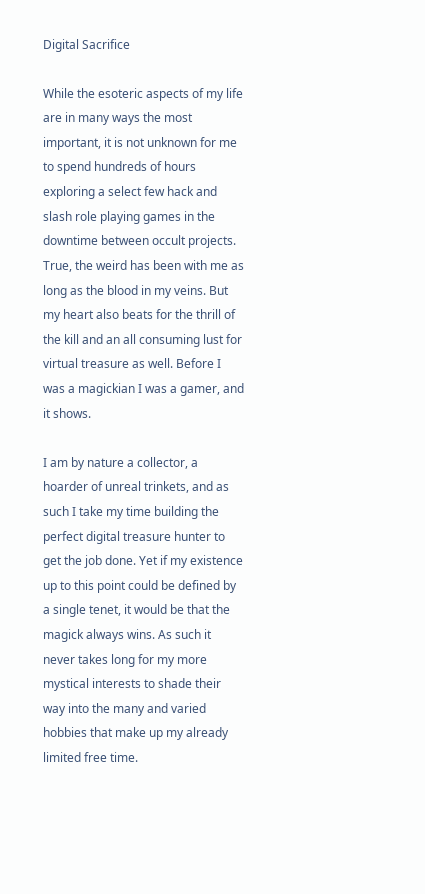Digital Sacrifice

While the esoteric aspects of my life are in many ways the most important, it is not unknown for me to spend hundreds of hours exploring a select few hack and slash role playing games in the downtime between occult projects. True, the weird has been with me as long as the blood in my veins. But my heart also beats for the thrill of the kill and an all consuming lust for virtual treasure as well. Before I was a magickian I was a gamer, and it shows.

I am by nature a collector, a hoarder of unreal trinkets, and as such I take my time building the perfect digital treasure hunter to get the job done. Yet if my existence up to this point could be defined by a single tenet, it would be that the magick always wins. As such it never takes long for my more mystical interests to shade their way into the many and varied hobbies that make up my already limited free time.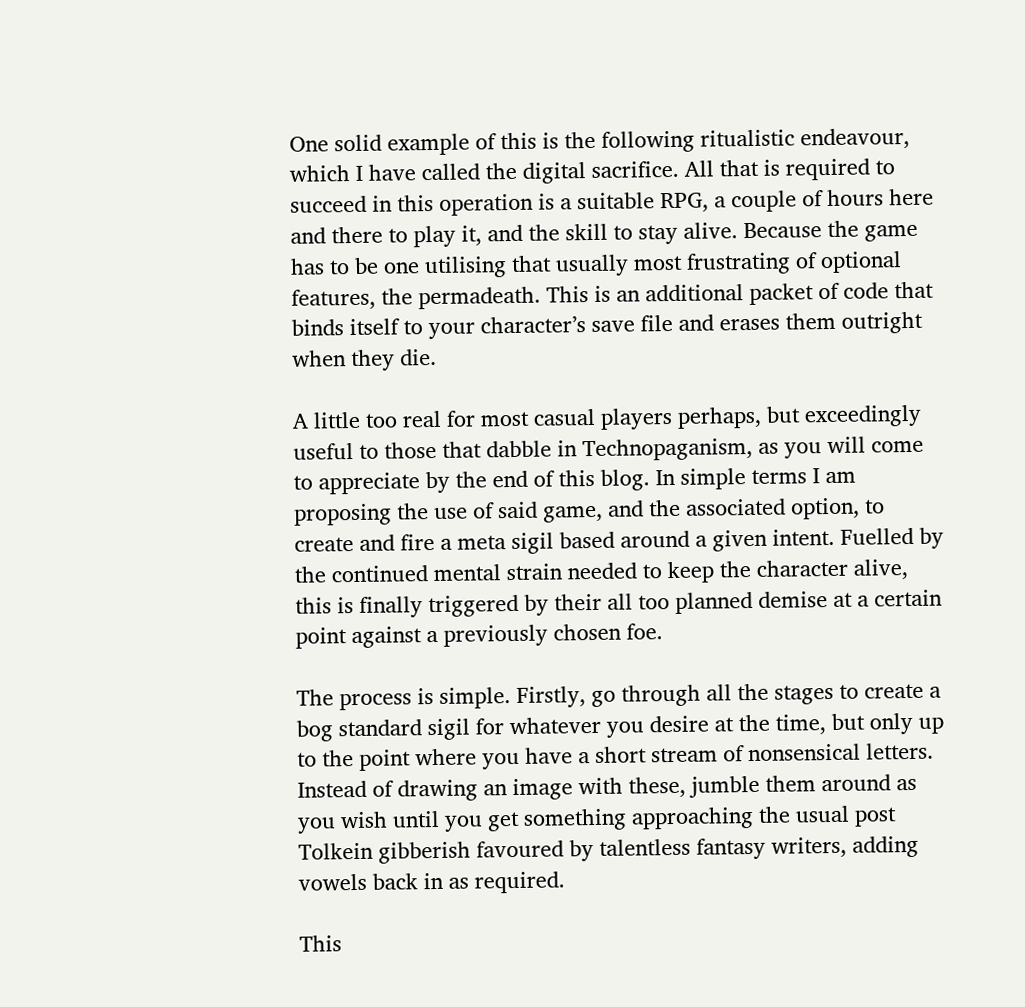One solid example of this is the following ritualistic endeavour, which I have called the digital sacrifice. All that is required to succeed in this operation is a suitable RPG, a couple of hours here and there to play it, and the skill to stay alive. Because the game has to be one utilising that usually most frustrating of optional features, the permadeath. This is an additional packet of code that binds itself to your character’s save file and erases them outright when they die.

A little too real for most casual players perhaps, but exceedingly useful to those that dabble in Technopaganism, as you will come to appreciate by the end of this blog. In simple terms I am proposing the use of said game, and the associated option, to create and fire a meta sigil based around a given intent. Fuelled by the continued mental strain needed to keep the character alive, this is finally triggered by their all too planned demise at a certain point against a previously chosen foe.

The process is simple. Firstly, go through all the stages to create a bog standard sigil for whatever you desire at the time, but only up to the point where you have a short stream of nonsensical letters. Instead of drawing an image with these, jumble them around as you wish until you get something approaching the usual post Tolkein gibberish favoured by talentless fantasy writers, adding vowels back in as required.

This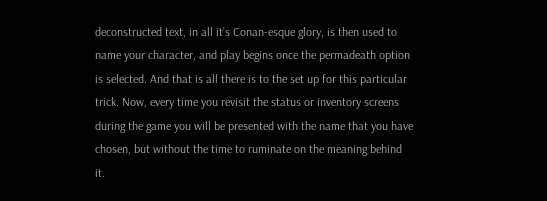deconstructed text, in all it’s Conan-esque glory, is then used to name your character, and play begins once the permadeath option is selected. And that is all there is to the set up for this particular trick. Now, every time you revisit the status or inventory screens during the game you will be presented with the name that you have chosen, but without the time to ruminate on the meaning behind it.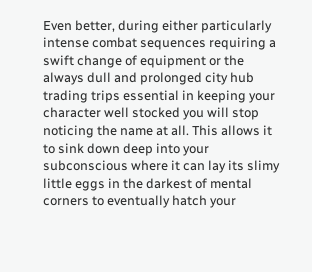Even better, during either particularly intense combat sequences requiring a swift change of equipment or the always dull and prolonged city hub trading trips essential in keeping your character well stocked you will stop noticing the name at all. This allows it to sink down deep into your subconscious where it can lay its slimy little eggs in the darkest of mental corners to eventually hatch your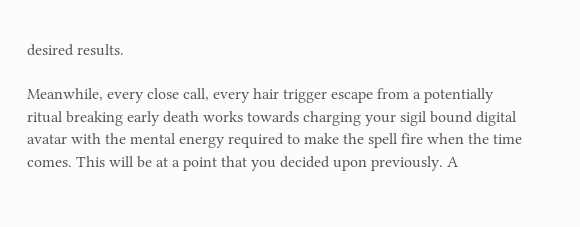desired results.

Meanwhile, every close call, every hair trigger escape from a potentially ritual breaking early death works towards charging your sigil bound digital avatar with the mental energy required to make the spell fire when the time comes. This will be at a point that you decided upon previously. A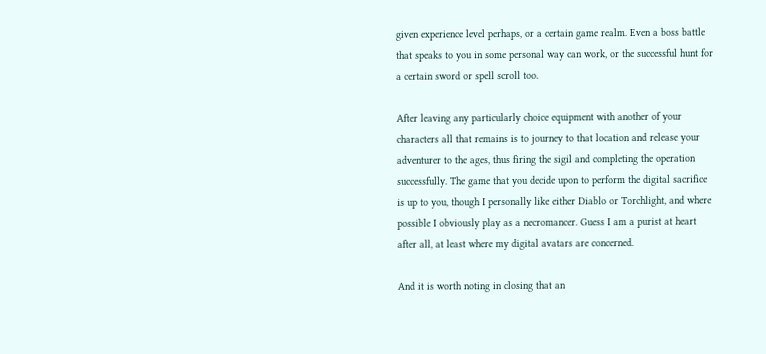given experience level perhaps, or a certain game realm. Even a boss battle that speaks to you in some personal way can work, or the successful hunt for a certain sword or spell scroll too.

After leaving any particularly choice equipment with another of your characters all that remains is to journey to that location and release your adventurer to the ages, thus firing the sigil and completing the operation successfully. The game that you decide upon to perform the digital sacrifice is up to you, though I personally like either Diablo or Torchlight, and where possible I obviously play as a necromancer. Guess I am a purist at heart after all, at least where my digital avatars are concerned.

And it is worth noting in closing that an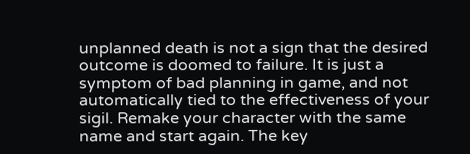unplanned death is not a sign that the desired outcome is doomed to failure. It is just a symptom of bad planning in game, and not automatically tied to the effectiveness of your sigil. Remake your character with the same name and start again. The key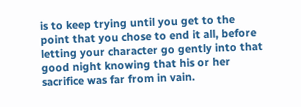is to keep trying until you get to the point that you chose to end it all, before letting your character go gently into that good night knowing that his or her sacrifice was far from in vain.